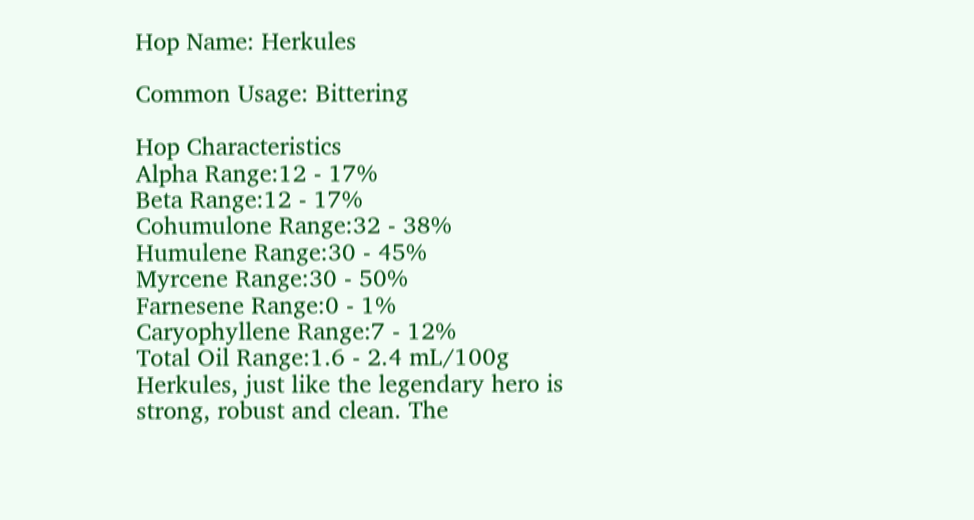Hop Name: Herkules

Common Usage: Bittering

Hop Characteristics
Alpha Range:12 - 17%
Beta Range:12 - 17%
Cohumulone Range:32 - 38%
Humulene Range:30 - 45%
Myrcene Range:30 - 50%
Farnesene Range:0 - 1%
Caryophyllene Range:7 - 12%
Total Oil Range:1.6 - 2.4 mL/100g
Herkules, just like the legendary hero is strong, robust and clean. The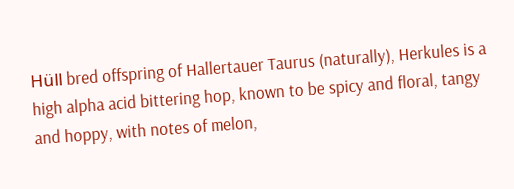Hüll bred offspring of Hallertauer Taurus (naturally), Herkules is a high alpha acid bittering hop, known to be spicy and floral, tangy and hoppy, with notes of melon,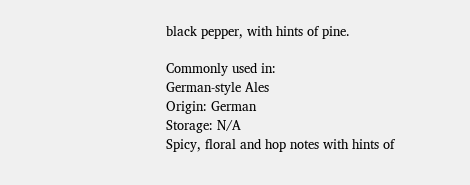black pepper, with hints of pine.

Commonly used in:
German-style Ales
Origin: German
Storage: N/A
Spicy, floral and hop notes with hints of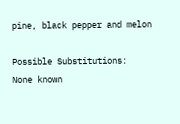pine, black pepper and melon

Possible Substitutions:
None known